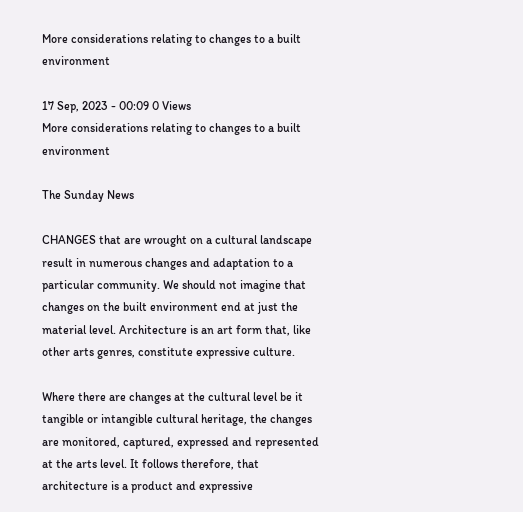More considerations relating to changes to a built environment

17 Sep, 2023 - 00:09 0 Views
More considerations relating to changes to a built environment

The Sunday News

CHANGES that are wrought on a cultural landscape result in numerous changes and adaptation to a particular community. We should not imagine that changes on the built environment end at just the material level. Architecture is an art form that, like other arts genres, constitute expressive culture.

Where there are changes at the cultural level be it tangible or intangible cultural heritage, the changes are monitored, captured, expressed and represented at the arts level. It follows therefore, that architecture is a product and expressive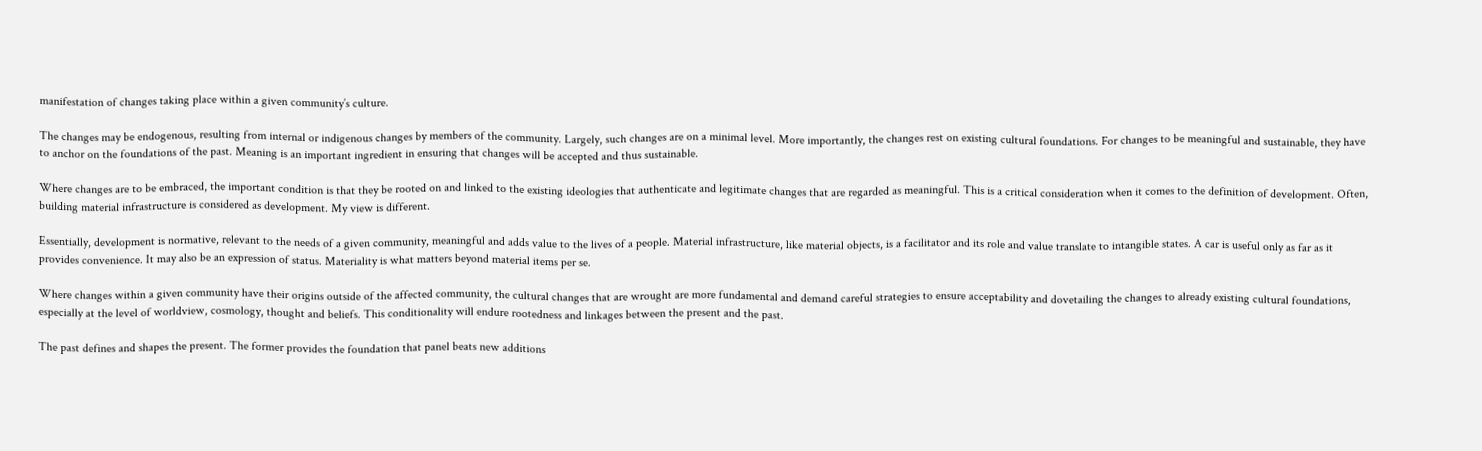manifestation of changes taking place within a given community’s culture.

The changes may be endogenous, resulting from internal or indigenous changes by members of the community. Largely, such changes are on a minimal level. More importantly, the changes rest on existing cultural foundations. For changes to be meaningful and sustainable, they have to anchor on the foundations of the past. Meaning is an important ingredient in ensuring that changes will be accepted and thus sustainable.

Where changes are to be embraced, the important condition is that they be rooted on and linked to the existing ideologies that authenticate and legitimate changes that are regarded as meaningful. This is a critical consideration when it comes to the definition of development. Often, building material infrastructure is considered as development. My view is different.

Essentially, development is normative, relevant to the needs of a given community, meaningful and adds value to the lives of a people. Material infrastructure, like material objects, is a facilitator and its role and value translate to intangible states. A car is useful only as far as it provides convenience. It may also be an expression of status. Materiality is what matters beyond material items per se.

Where changes within a given community have their origins outside of the affected community, the cultural changes that are wrought are more fundamental and demand careful strategies to ensure acceptability and dovetailing the changes to already existing cultural foundations, especially at the level of worldview, cosmology, thought and beliefs. This conditionality will endure rootedness and linkages between the present and the past.

The past defines and shapes the present. The former provides the foundation that panel beats new additions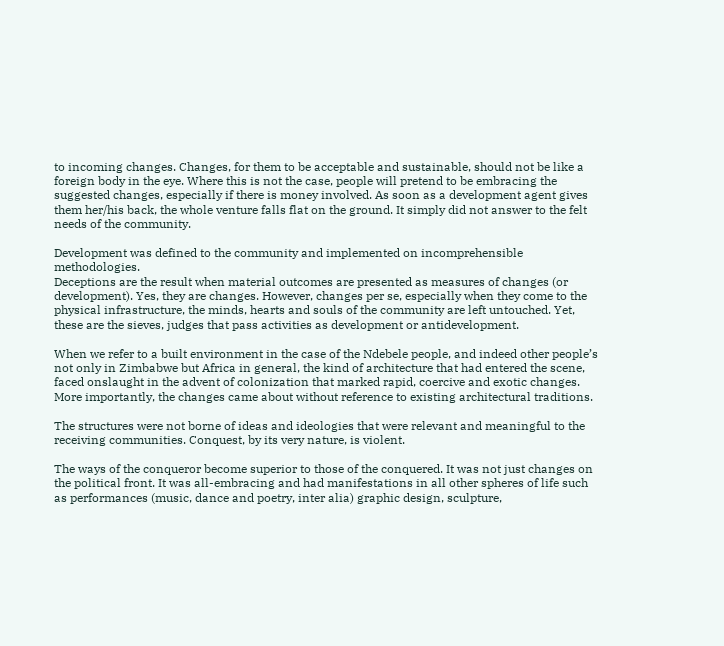to incoming changes. Changes, for them to be acceptable and sustainable, should not be like a foreign body in the eye. Where this is not the case, people will pretend to be embracing the suggested changes, especially if there is money involved. As soon as a development agent gives them her/his back, the whole venture falls flat on the ground. It simply did not answer to the felt needs of the community.

Development was defined to the community and implemented on incomprehensible methodologies.
Deceptions are the result when material outcomes are presented as measures of changes (or development). Yes, they are changes. However, changes per se, especially when they come to the physical infrastructure, the minds, hearts and souls of the community are left untouched. Yet, these are the sieves, judges that pass activities as development or antidevelopment.

When we refer to a built environment in the case of the Ndebele people, and indeed other people’s not only in Zimbabwe but Africa in general, the kind of architecture that had entered the scene, faced onslaught in the advent of colonization that marked rapid, coercive and exotic changes. More importantly, the changes came about without reference to existing architectural traditions.

The structures were not borne of ideas and ideologies that were relevant and meaningful to the receiving communities. Conquest, by its very nature, is violent.

The ways of the conqueror become superior to those of the conquered. It was not just changes on the political front. It was all-embracing and had manifestations in all other spheres of life such as performances (music, dance and poetry, inter alia) graphic design, sculpture,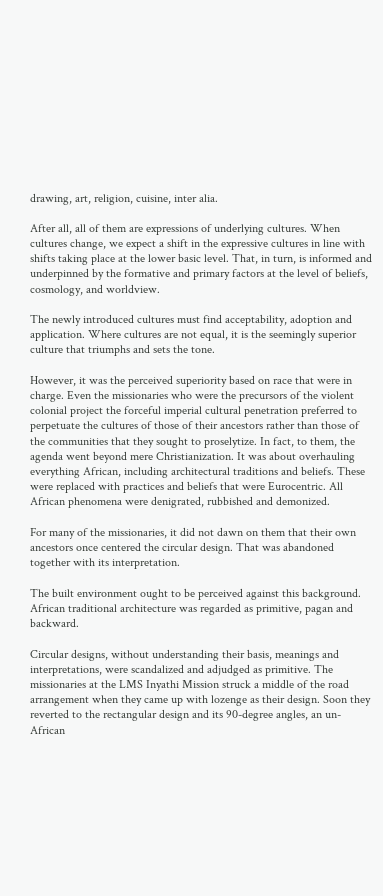drawing, art, religion, cuisine, inter alia.

After all, all of them are expressions of underlying cultures. When cultures change, we expect a shift in the expressive cultures in line with shifts taking place at the lower basic level. That, in turn, is informed and underpinned by the formative and primary factors at the level of beliefs, cosmology, and worldview.

The newly introduced cultures must find acceptability, adoption and application. Where cultures are not equal, it is the seemingly superior culture that triumphs and sets the tone.

However, it was the perceived superiority based on race that were in charge. Even the missionaries who were the precursors of the violent colonial project the forceful imperial cultural penetration preferred to perpetuate the cultures of those of their ancestors rather than those of the communities that they sought to proselytize. In fact, to them, the agenda went beyond mere Christianization. It was about overhauling everything African, including architectural traditions and beliefs. These were replaced with practices and beliefs that were Eurocentric. All African phenomena were denigrated, rubbished and demonized.

For many of the missionaries, it did not dawn on them that their own ancestors once centered the circular design. That was abandoned together with its interpretation.

The built environment ought to be perceived against this background. African traditional architecture was regarded as primitive, pagan and backward.

Circular designs, without understanding their basis, meanings and interpretations, were scandalized and adjudged as primitive. The missionaries at the LMS Inyathi Mission struck a middle of the road arrangement when they came up with lozenge as their design. Soon they reverted to the rectangular design and its 90-degree angles, an un-African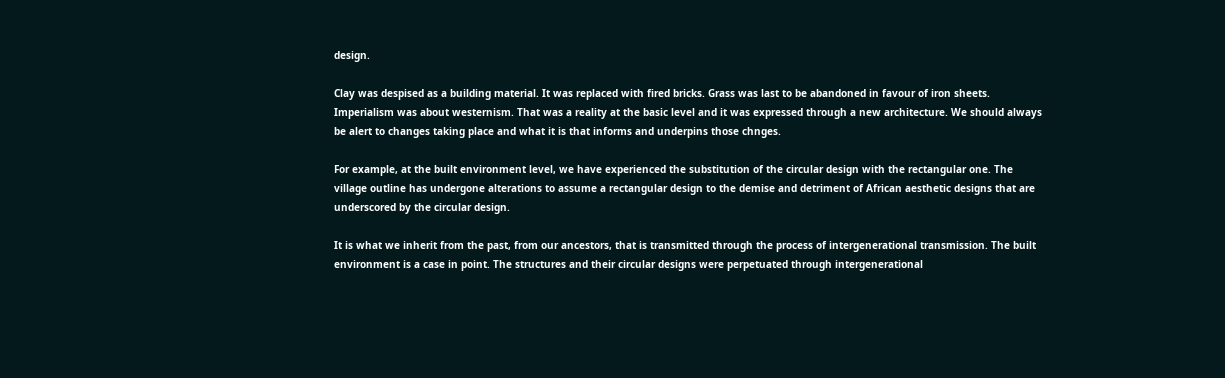design.

Clay was despised as a building material. It was replaced with fired bricks. Grass was last to be abandoned in favour of iron sheets. Imperialism was about westernism. That was a reality at the basic level and it was expressed through a new architecture. We should always be alert to changes taking place and what it is that informs and underpins those chnges.

For example, at the built environment level, we have experienced the substitution of the circular design with the rectangular one. The village outline has undergone alterations to assume a rectangular design to the demise and detriment of African aesthetic designs that are underscored by the circular design.

It is what we inherit from the past, from our ancestors, that is transmitted through the process of intergenerational transmission. The built environment is a case in point. The structures and their circular designs were perpetuated through intergenerational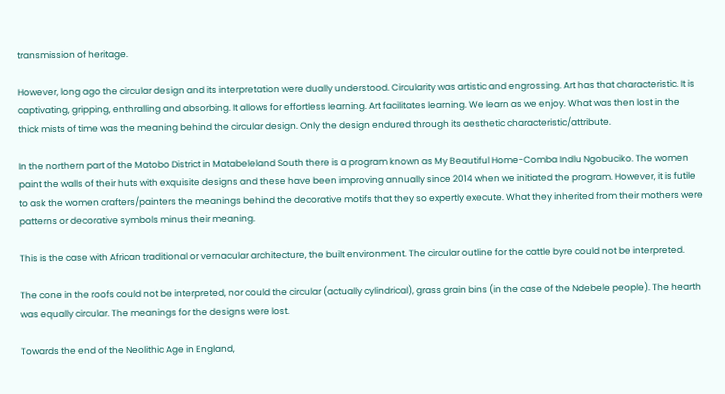transmission of heritage.

However, long ago the circular design and its interpretation were dually understood. Circularity was artistic and engrossing. Art has that characteristic. It is captivating, gripping, enthralling and absorbing. It allows for effortless learning. Art facilitates learning. We learn as we enjoy. What was then lost in the thick mists of time was the meaning behind the circular design. Only the design endured through its aesthetic characteristic/attribute.

In the northern part of the Matobo District in Matabeleland South there is a program known as My Beautiful Home-Comba Indlu Ngobuciko. The women paint the walls of their huts with exquisite designs and these have been improving annually since 2014 when we initiated the program. However, it is futile to ask the women crafters/painters the meanings behind the decorative motifs that they so expertly execute. What they inherited from their mothers were patterns or decorative symbols minus their meaning.

This is the case with African traditional or vernacular architecture, the built environment. The circular outline for the cattle byre could not be interpreted.

The cone in the roofs could not be interpreted, nor could the circular (actually cylindrical), grass grain bins (in the case of the Ndebele people). The hearth was equally circular. The meanings for the designs were lost.

Towards the end of the Neolithic Age in England,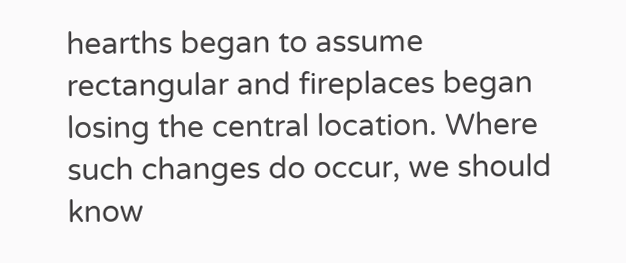hearths began to assume rectangular and fireplaces began losing the central location. Where such changes do occur, we should know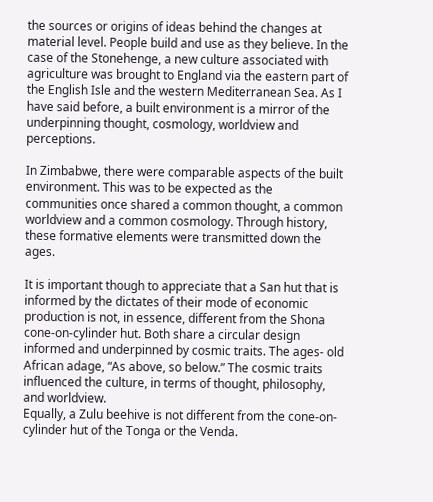the sources or origins of ideas behind the changes at material level. People build and use as they believe. In the case of the Stonehenge, a new culture associated with agriculture was brought to England via the eastern part of the English Isle and the western Mediterranean Sea. As I have said before, a built environment is a mirror of the underpinning thought, cosmology, worldview and perceptions.

In Zimbabwe, there were comparable aspects of the built environment. This was to be expected as the communities once shared a common thought, a common worldview and a common cosmology. Through history, these formative elements were transmitted down the ages.

It is important though to appreciate that a San hut that is informed by the dictates of their mode of economic production is not, in essence, different from the Shona cone-on-cylinder hut. Both share a circular design informed and underpinned by cosmic traits. The ages- old African adage, “As above, so below.” The cosmic traits influenced the culture, in terms of thought, philosophy, and worldview.
Equally, a Zulu beehive is not different from the cone-on-cylinder hut of the Tonga or the Venda.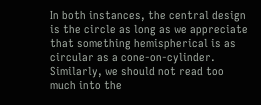In both instances, the central design is the circle as long as we appreciate that something hemispherical is as circular as a cone-on-cylinder. Similarly, we should not read too much into the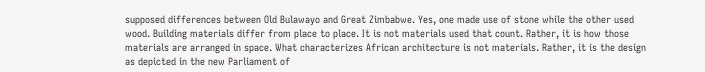supposed differences between Old Bulawayo and Great Zimbabwe. Yes, one made use of stone while the other used wood. Building materials differ from place to place. It is not materials used that count. Rather, it is how those materials are arranged in space. What characterizes African architecture is not materials. Rather, it is the design as depicted in the new Parliament of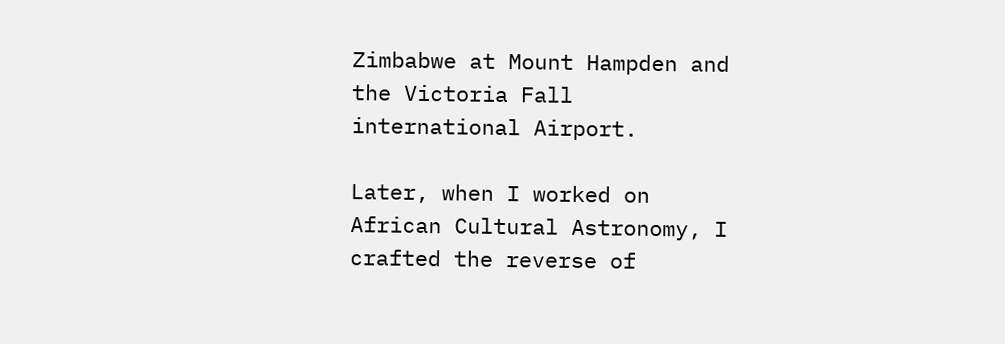Zimbabwe at Mount Hampden and the Victoria Fall international Airport.

Later, when I worked on African Cultural Astronomy, I crafted the reverse of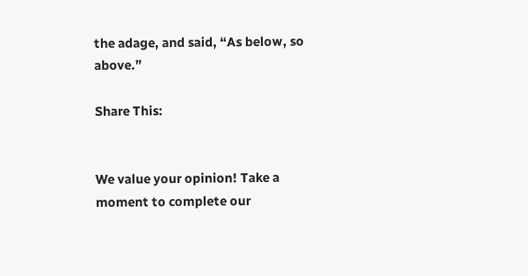the adage, and said, “As below, so above.”

Share This:


We value your opinion! Take a moment to complete our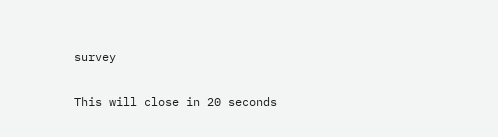survey

This will close in 20 seconds